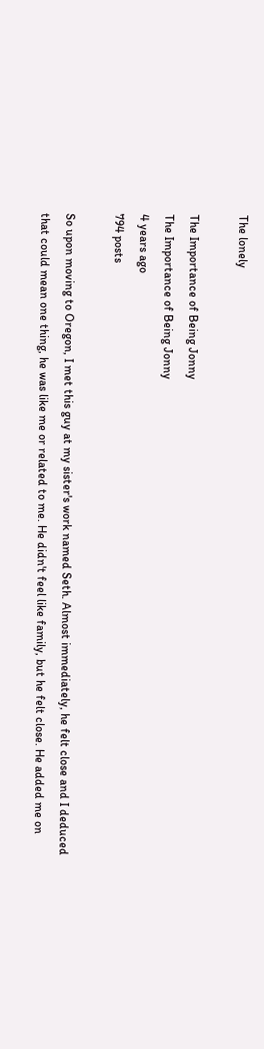The lonely

The Importance of Being Jonny
The Importance of Being Jonny
4 years ago
794 posts

So upon moving to Oregon, I met this guy at my sister's work named Seth. Almost immediately, he felt close and I deduced that could mean one thing, he was like me or related to me. He didn't feel like family, but he felt close. He added me on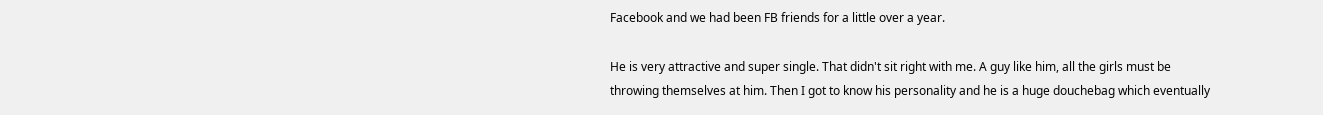Facebook and we had been FB friends for a little over a year.

He is very attractive and super single. That didn't sit right with me. A guy like him, all the girls must be throwing themselves at him. Then I got to know his personality and he is a huge douchebag which eventually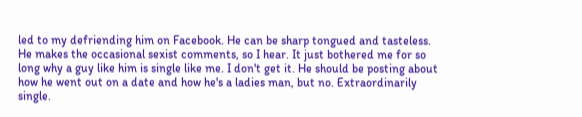led to my defriending him on Facebook. He can be sharp tongued and tasteless. He makes the occasional sexist comments, so I hear. It just bothered me for so long why a guy like him is single like me. I don't get it. He should be posting about how he went out on a date and how he's a ladies man, but no. Extraordinarily single.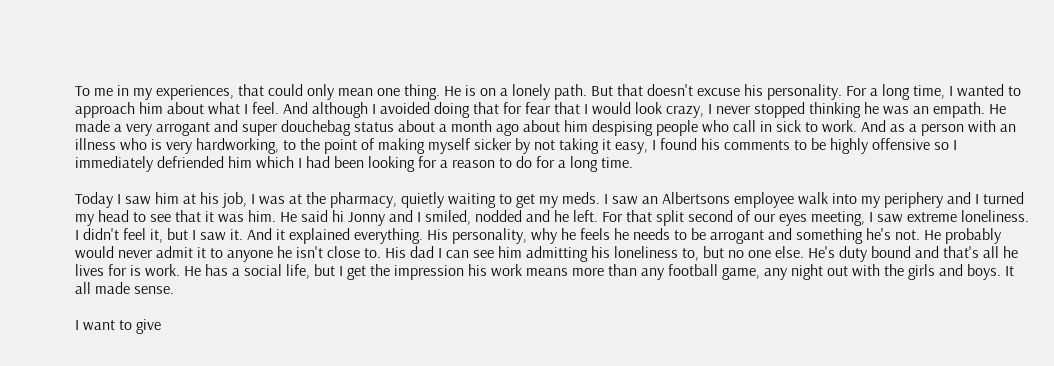To me in my experiences, that could only mean one thing. He is on a lonely path. But that doesn't excuse his personality. For a long time, I wanted to approach him about what I feel. And although I avoided doing that for fear that I would look crazy, I never stopped thinking he was an empath. He made a very arrogant and super douchebag status about a month ago about him despising people who call in sick to work. And as a person with an illness who is very hardworking, to the point of making myself sicker by not taking it easy, I found his comments to be highly offensive so I immediately defriended him which I had been looking for a reason to do for a long time.

Today I saw him at his job, I was at the pharmacy, quietly waiting to get my meds. I saw an Albertsons employee walk into my periphery and I turned my head to see that it was him. He said hi Jonny and I smiled, nodded and he left. For that split second of our eyes meeting, I saw extreme loneliness. I didn't feel it, but I saw it. And it explained everything. His personality, why he feels he needs to be arrogant and something he's not. He probably would never admit it to anyone he isn't close to. His dad I can see him admitting his loneliness to, but no one else. He's duty bound and that's all he lives for is work. He has a social life, but I get the impression his work means more than any football game, any night out with the girls and boys. It all made sense.

I want to give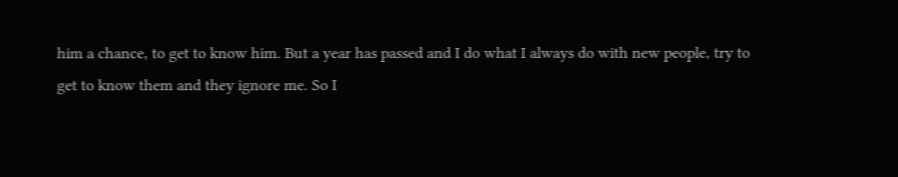him a chance, to get to know him. But a year has passed and I do what I always do with new people, try to get to know them and they ignore me. So I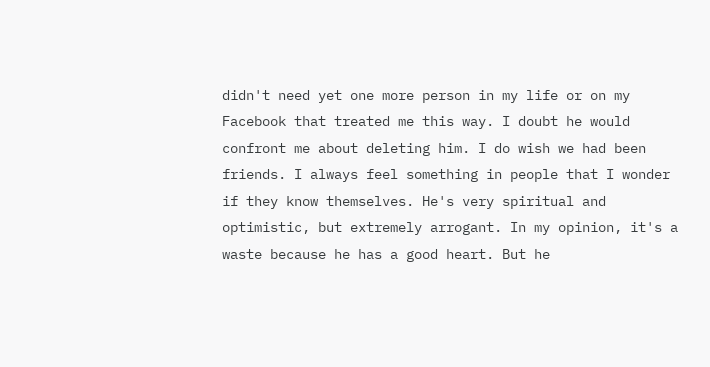didn't need yet one more person in my life or on my Facebook that treated me this way. I doubt he would confront me about deleting him. I do wish we had been friends. I always feel something in people that I wonder if they know themselves. He's very spiritual and optimistic, but extremely arrogant. In my opinion, it's a waste because he has a good heart. But he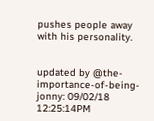pushes people away with his personality.


updated by @the-importance-of-being-jonny: 09/02/18 12:25:14PM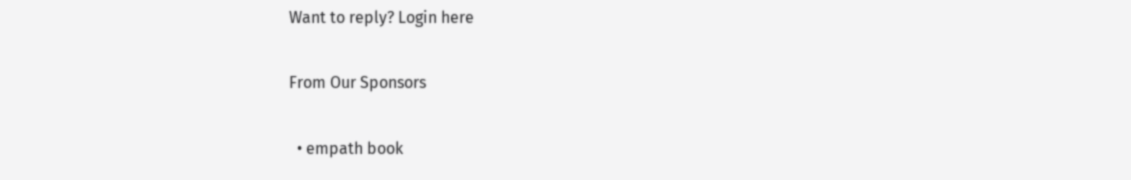Want to reply? Login here

From Our Sponsors

  • empath book